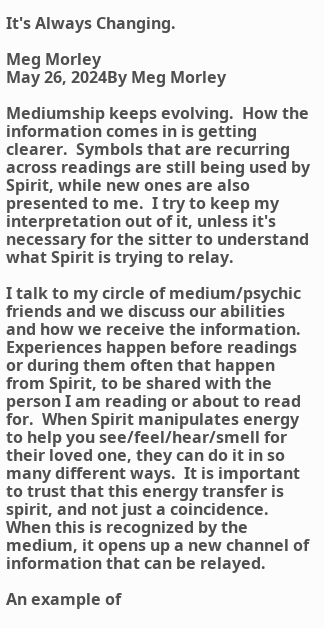It's Always Changing.

Meg Morley
May 26, 2024By Meg Morley

Mediumship keeps evolving.  How the information comes in is getting clearer.  Symbols that are recurring across readings are still being used by Spirit, while new ones are also presented to me.  I try to keep my interpretation out of it, unless it's necessary for the sitter to understand what Spirit is trying to relay.

I talk to my circle of medium/psychic friends and we discuss our abilities and how we receive the information.  Experiences happen before readings or during them often that happen from Spirit, to be shared with the person I am reading or about to read for.  When Spirit manipulates energy to help you see/feel/hear/smell for their loved one, they can do it in so many different ways.  It is important to trust that this energy transfer is spirit, and not just a coincidence.  When this is recognized by the medium, it opens up a new channel of information that can be relayed.

An example of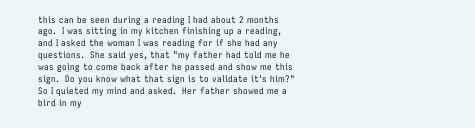this can be seen during a reading I had about 2 months ago.  I was sitting in my kitchen finishing up a reading, and I asked the woman I was reading for if she had any questions.  She said yes, that "my father had told me he was going to come back after he passed and show me this sign.  Do you know what that sign is to validate it's him?"  So I quieted my mind and asked.  Her father showed me a bird in my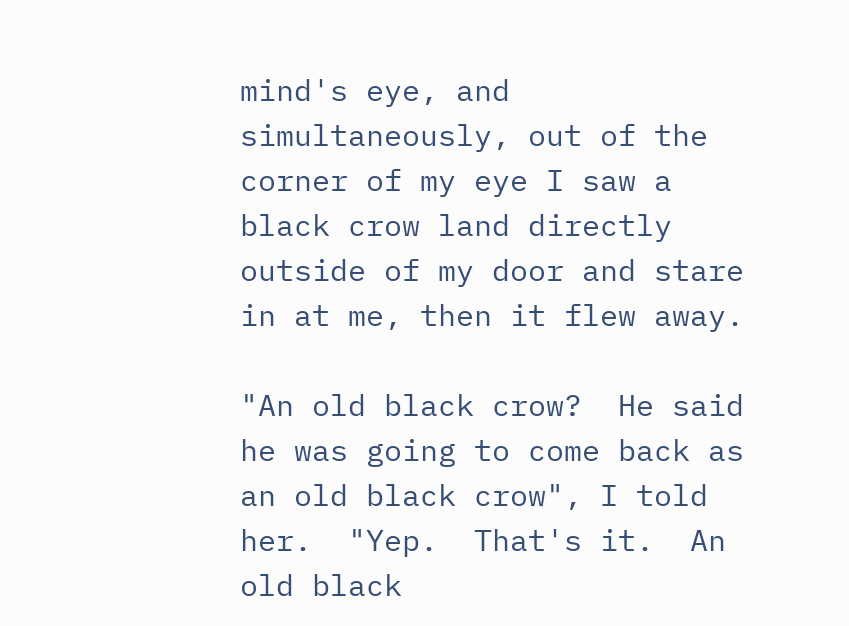mind's eye, and simultaneously, out of the corner of my eye I saw a black crow land directly outside of my door and stare in at me, then it flew away.

"An old black crow?  He said he was going to come back as an old black crow", I told her.  "Yep.  That's it.  An old black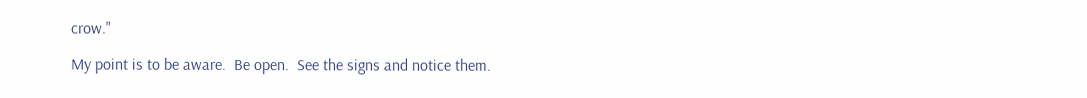crow."

My point is to be aware.  Be open.  See the signs and notice them.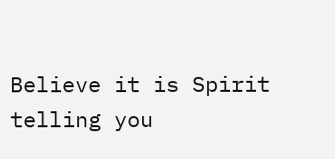Believe it is Spirit telling you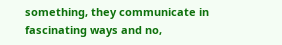something, they communicate in fascinating ways and no,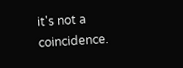it's not a coincidence.